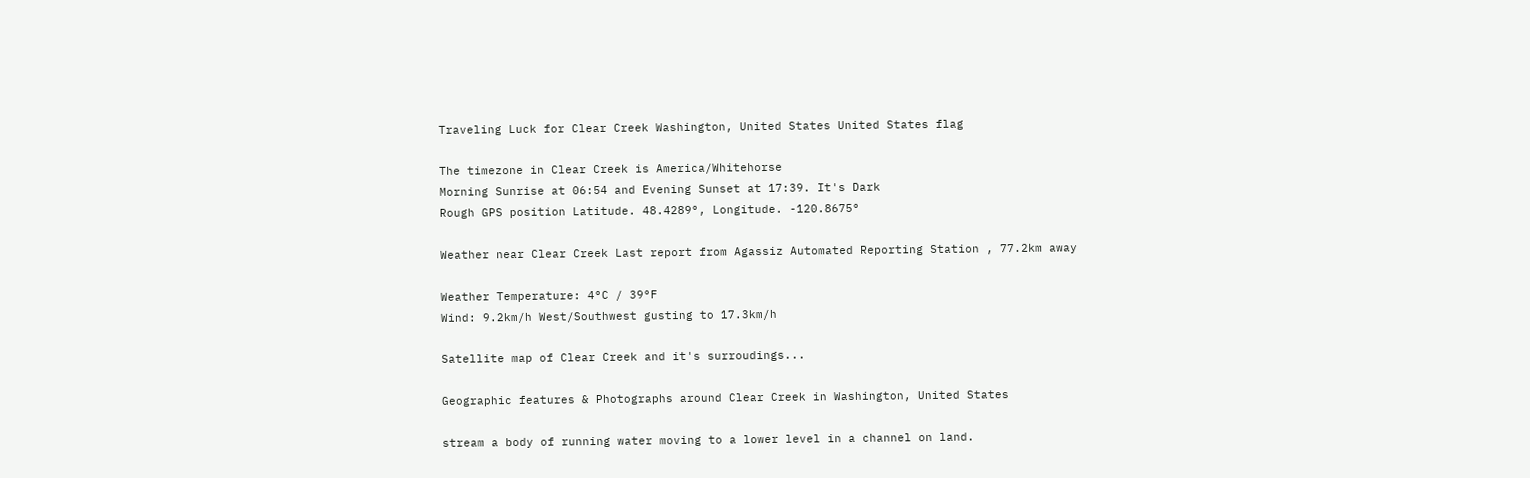Traveling Luck for Clear Creek Washington, United States United States flag

The timezone in Clear Creek is America/Whitehorse
Morning Sunrise at 06:54 and Evening Sunset at 17:39. It's Dark
Rough GPS position Latitude. 48.4289°, Longitude. -120.8675°

Weather near Clear Creek Last report from Agassiz Automated Reporting Station , 77.2km away

Weather Temperature: 4°C / 39°F
Wind: 9.2km/h West/Southwest gusting to 17.3km/h

Satellite map of Clear Creek and it's surroudings...

Geographic features & Photographs around Clear Creek in Washington, United States

stream a body of running water moving to a lower level in a channel on land.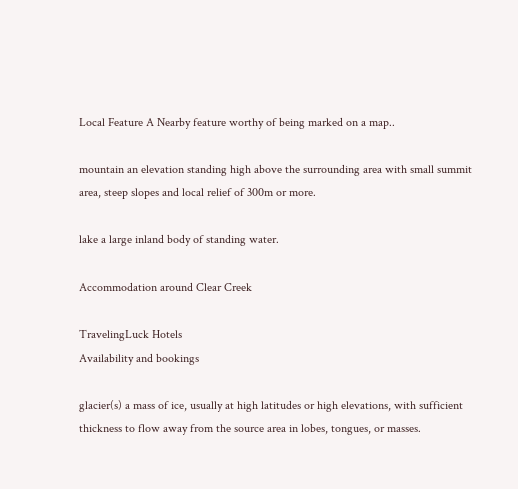Local Feature A Nearby feature worthy of being marked on a map..

mountain an elevation standing high above the surrounding area with small summit area, steep slopes and local relief of 300m or more.

lake a large inland body of standing water.

Accommodation around Clear Creek

TravelingLuck Hotels
Availability and bookings

glacier(s) a mass of ice, usually at high latitudes or high elevations, with sufficient thickness to flow away from the source area in lobes, tongues, or masses.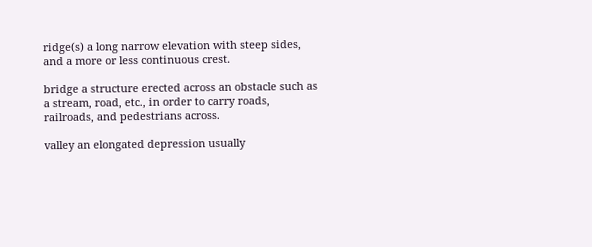ridge(s) a long narrow elevation with steep sides, and a more or less continuous crest.

bridge a structure erected across an obstacle such as a stream, road, etc., in order to carry roads, railroads, and pedestrians across.

valley an elongated depression usually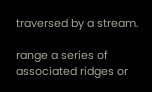traversed by a stream.

range a series of associated ridges or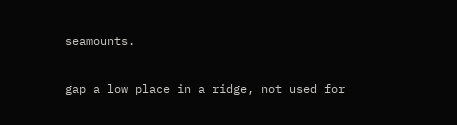seamounts.

gap a low place in a ridge, not used for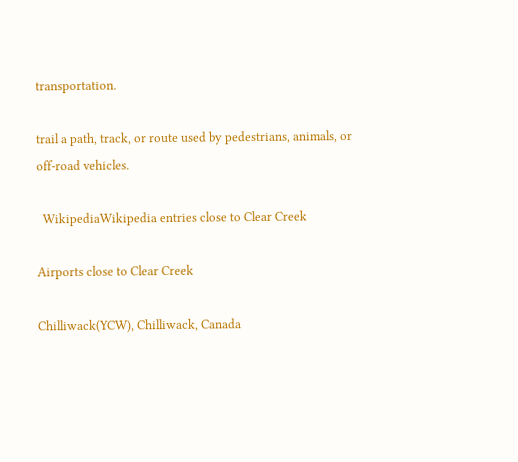transportation.

trail a path, track, or route used by pedestrians, animals, or off-road vehicles.

  WikipediaWikipedia entries close to Clear Creek

Airports close to Clear Creek

Chilliwack(YCW), Chilliwack, Canada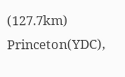(127.7km)
Princeton(YDC),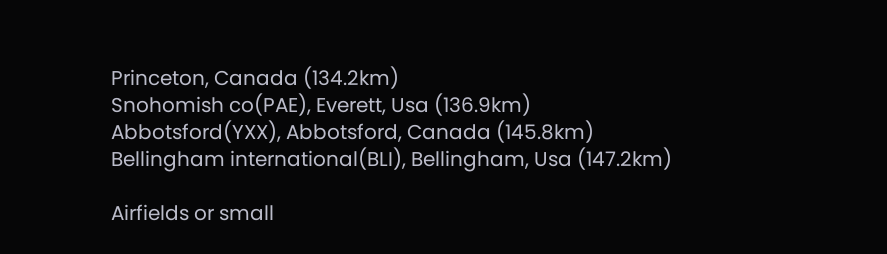Princeton, Canada (134.2km)
Snohomish co(PAE), Everett, Usa (136.9km)
Abbotsford(YXX), Abbotsford, Canada (145.8km)
Bellingham international(BLI), Bellingham, Usa (147.2km)

Airfields or small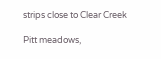strips close to Clear Creek

Pitt meadows,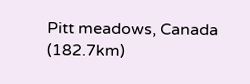Pitt meadows, Canada (182.7km)